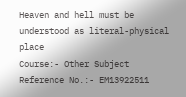Heaven and hell must be understood as literal-physical place
Course:- Other Subject
Reference No.:- EM13922511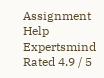Assignment Help
Expertsmind Rated 4.9 / 5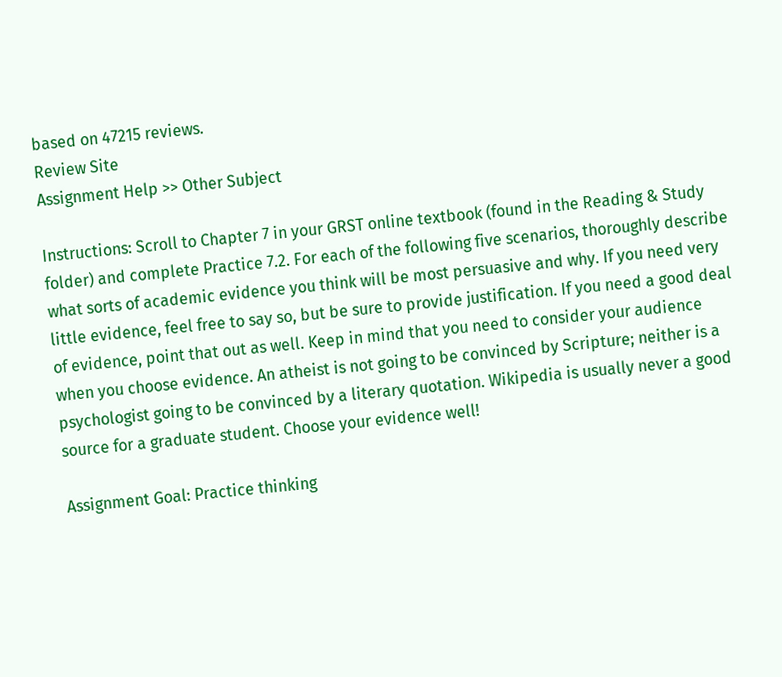based on 47215 reviews.
Review Site
Assignment Help >> Other Subject

Instructions: Scroll to Chapter 7 in your GRST online textbook (found in the Reading & Study folder) and complete Practice 7.2. For each of the following five scenarios, thoroughly describe what sorts of academic evidence you think will be most persuasive and why. If you need very little evidence, feel free to say so, but be sure to provide justification. If you need a good deal of evidence, point that out as well. Keep in mind that you need to consider your audience when you choose evidence. An atheist is not going to be convinced by Scripture; neither is a psychologist going to be convinced by a literary quotation. Wikipedia is usually never a good source for a graduate student. Choose your evidence well!

Assignment Goal: Practice thinking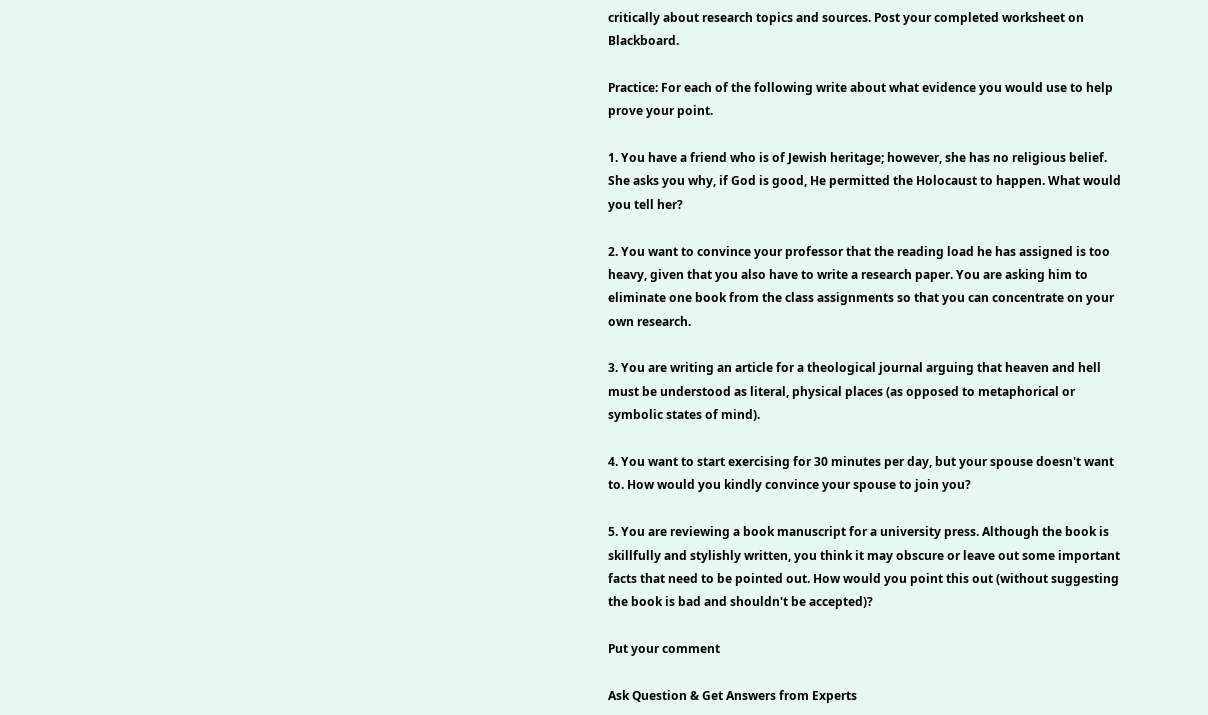critically about research topics and sources. Post your completed worksheet on Blackboard.

Practice: For each of the following write about what evidence you would use to help prove your point.

1. You have a friend who is of Jewish heritage; however, she has no religious belief. She asks you why, if God is good, He permitted the Holocaust to happen. What would you tell her?

2. You want to convince your professor that the reading load he has assigned is too heavy, given that you also have to write a research paper. You are asking him to eliminate one book from the class assignments so that you can concentrate on your own research.

3. You are writing an article for a theological journal arguing that heaven and hell must be understood as literal, physical places (as opposed to metaphorical or symbolic states of mind).

4. You want to start exercising for 30 minutes per day, but your spouse doesn't want to. How would you kindly convince your spouse to join you?

5. You are reviewing a book manuscript for a university press. Although the book is skillfully and stylishly written, you think it may obscure or leave out some important facts that need to be pointed out. How would you point this out (without suggesting the book is bad and shouldn't be accepted)?

Put your comment

Ask Question & Get Answers from Experts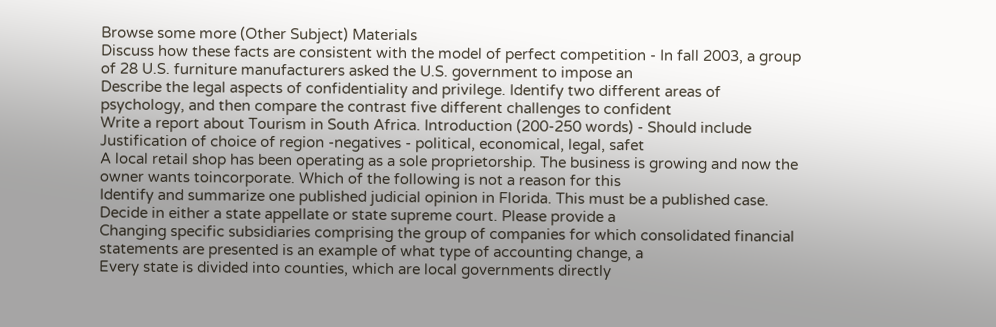Browse some more (Other Subject) Materials
Discuss how these facts are consistent with the model of perfect competition - In fall 2003, a group of 28 U.S. furniture manufacturers asked the U.S. government to impose an
Describe the legal aspects of confidentiality and privilege. Identify two different areas of psychology, and then compare the contrast five different challenges to confident
Write a report about Tourism in South Africa. Introduction (200-250 words) - Should include Justification of choice of region -negatives - political, economical, legal, safet
A local retail shop has been operating as a sole proprietorship. The business is growing and now the owner wants toincorporate. Which of the following is not a reason for this
Identify and summarize one published judicial opinion in Florida. This must be a published case. Decide in either a state appellate or state supreme court. Please provide a
Changing specific subsidiaries comprising the group of companies for which consolidated financial statements are presented is an example of what type of accounting change, a
Every state is divided into counties, which are local governments directly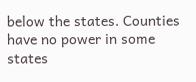below the states. Counties have no power in some states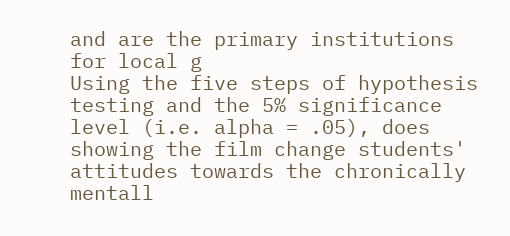and are the primary institutions for local g
Using the five steps of hypothesis testing and the 5% significance level (i.e. alpha = .05), does showing the film change students' attitudes towards the chronically mentall